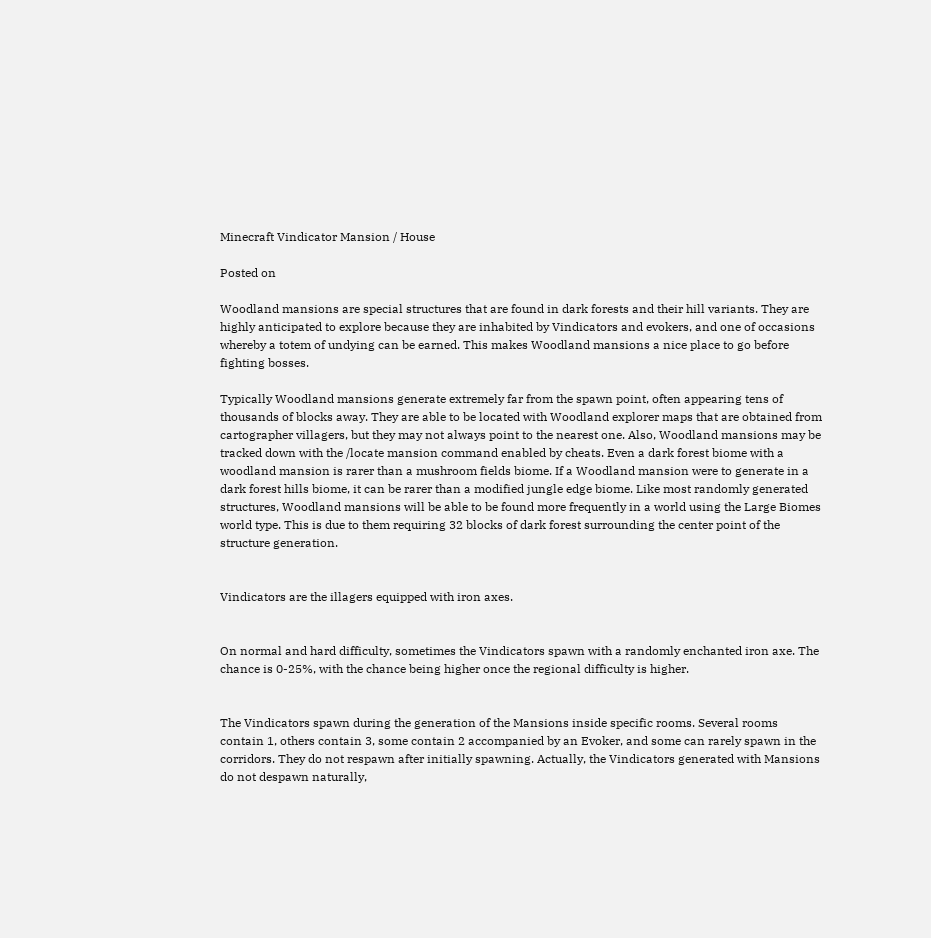Minecraft Vindicator Mansion / House

Posted on

Woodland mansions are special structures that are found in dark forests and their hill variants. They are highly anticipated to explore because they are inhabited by Vindicators and evokers, and one of occasions whereby a totem of undying can be earned. This makes Woodland mansions a nice place to go before fighting bosses.

Typically Woodland mansions generate extremely far from the spawn point, often appearing tens of thousands of blocks away. They are able to be located with Woodland explorer maps that are obtained from cartographer villagers, but they may not always point to the nearest one. Also, Woodland mansions may be tracked down with the /locate mansion command enabled by cheats. Even a dark forest biome with a woodland mansion is rarer than a mushroom fields biome. If a Woodland mansion were to generate in a dark forest hills biome, it can be rarer than a modified jungle edge biome. Like most randomly generated structures, Woodland mansions will be able to be found more frequently in a world using the Large Biomes world type. This is due to them requiring 32 blocks of dark forest surrounding the center point of the structure generation.


Vindicators are the illagers equipped with iron axes.


On normal and hard difficulty, sometimes the Vindicators spawn with a randomly enchanted iron axe. The chance is 0-25%, with the chance being higher once the regional difficulty is higher.


The Vindicators spawn during the generation of the Mansions inside specific rooms. Several rooms contain 1, others contain 3, some contain 2 accompanied by an Evoker, and some can rarely spawn in the corridors. They do not respawn after initially spawning. Actually, the Vindicators generated with Mansions do not despawn naturally,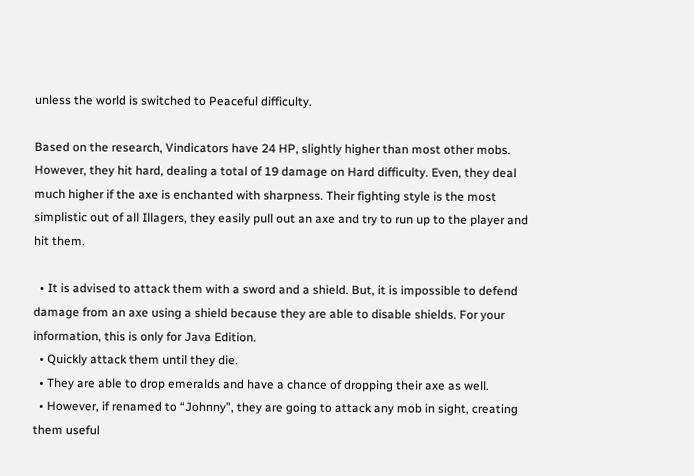unless the world is switched to Peaceful difficulty.

Based on the research, Vindicators have 24 HP, slightly higher than most other mobs. However, they hit hard, dealing a total of 19 damage on Hard difficulty. Even, they deal much higher if the axe is enchanted with sharpness. Their fighting style is the most simplistic out of all Illagers, they easily pull out an axe and try to run up to the player and hit them.

  • It is advised to attack them with a sword and a shield. But, it is impossible to defend damage from an axe using a shield because they are able to disable shields. For your information, this is only for Java Edition.
  • Quickly attack them until they die.
  • They are able to drop emeralds and have a chance of dropping their axe as well.
  • However, if renamed to “Johnny”, they are going to attack any mob in sight, creating them useful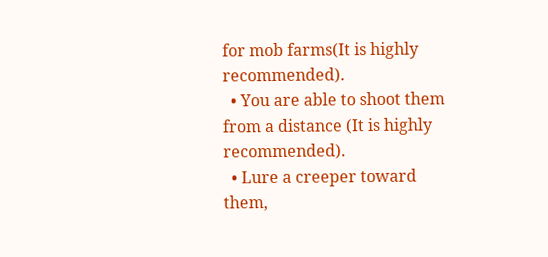for mob farms(It is highly recommended).
  • You are able to shoot them from a distance (It is highly recommended).
  • Lure a creeper toward them,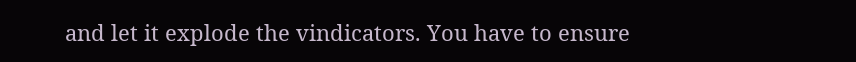and let it explode the vindicators. You have to ensure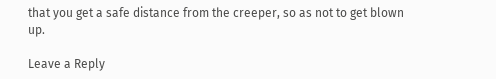that you get a safe distance from the creeper, so as not to get blown up.

Leave a Reply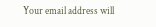Your email address will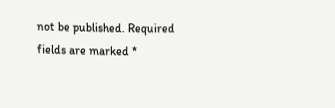not be published. Required fields are marked *